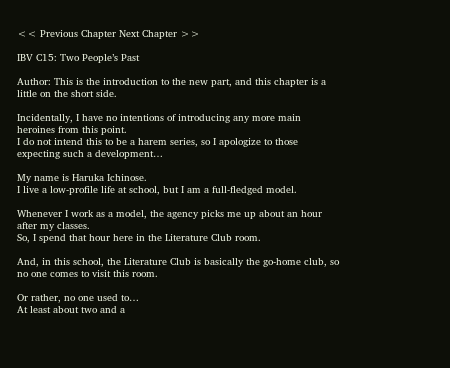<< Previous Chapter Next Chapter >>

IBV C15: Two People’s Past

Author: This is the introduction to the new part, and this chapter is a little on the short side.

Incidentally, I have no intentions of introducing any more main heroines from this point.
I do not intend this to be a harem series, so I apologize to those expecting such a development…

My name is Haruka Ichinose.
I live a low-profile life at school, but I am a full-fledged model.

Whenever I work as a model, the agency picks me up about an hour after my classes.
So, I spend that hour here in the Literature Club room.

And, in this school, the Literature Club is basically the go-home club, so no one comes to visit this room.

Or rather, no one used to…
At least about two and a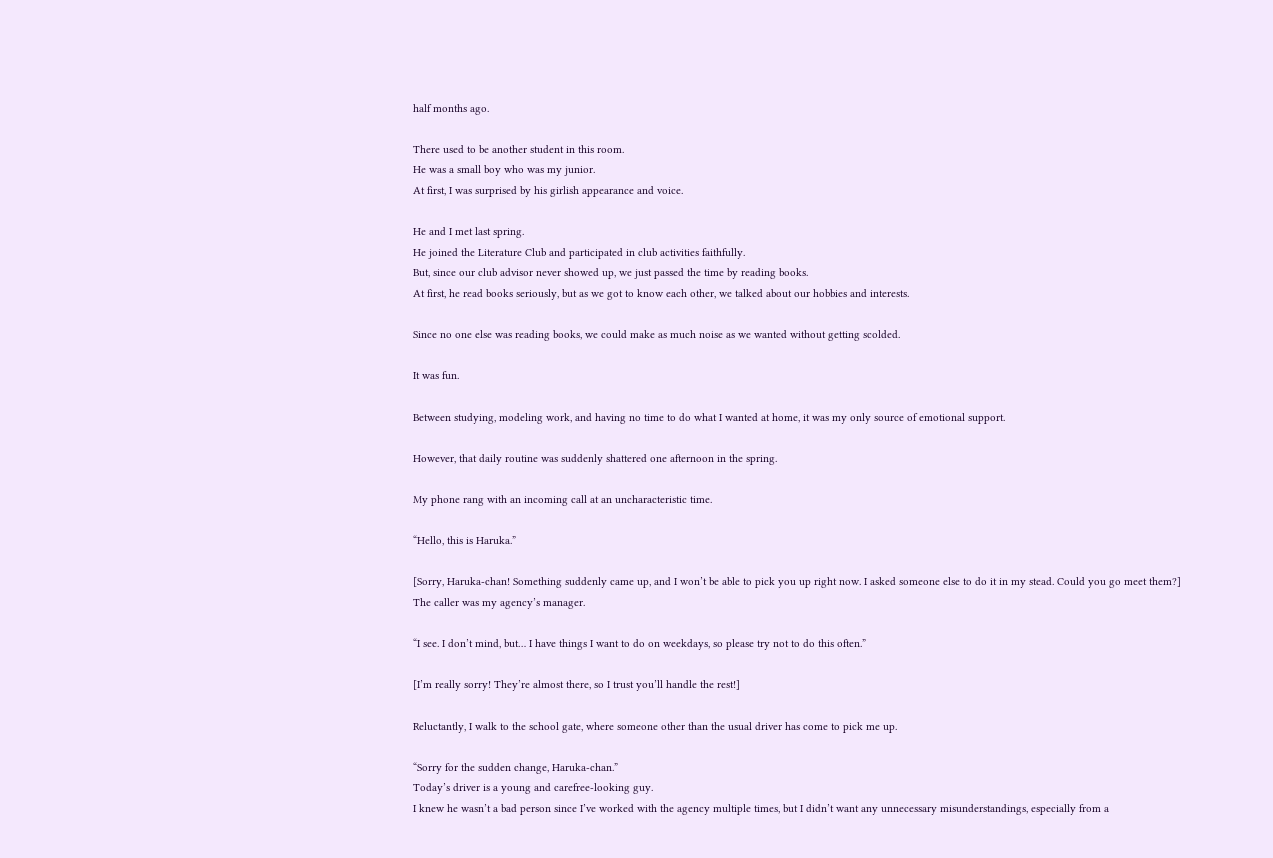half months ago.

There used to be another student in this room.
He was a small boy who was my junior.
At first, I was surprised by his girlish appearance and voice.

He and I met last spring.
He joined the Literature Club and participated in club activities faithfully.
But, since our club advisor never showed up, we just passed the time by reading books.
At first, he read books seriously, but as we got to know each other, we talked about our hobbies and interests.

Since no one else was reading books, we could make as much noise as we wanted without getting scolded.

It was fun.

Between studying, modeling work, and having no time to do what I wanted at home, it was my only source of emotional support.

However, that daily routine was suddenly shattered one afternoon in the spring.

My phone rang with an incoming call at an uncharacteristic time.

“Hello, this is Haruka.”

[Sorry, Haruka-chan! Something suddenly came up, and I won’t be able to pick you up right now. I asked someone else to do it in my stead. Could you go meet them?]
The caller was my agency’s manager.

“I see. I don’t mind, but… I have things I want to do on weekdays, so please try not to do this often.”

[I’m really sorry! They’re almost there, so I trust you’ll handle the rest!]

Reluctantly, I walk to the school gate, where someone other than the usual driver has come to pick me up.

“Sorry for the sudden change, Haruka-chan.”
Today’s driver is a young and carefree-looking guy.
I knew he wasn’t a bad person since I’ve worked with the agency multiple times, but I didn’t want any unnecessary misunderstandings, especially from a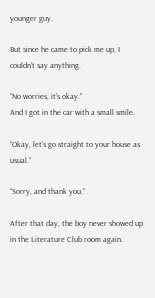younger guy.

But since he came to pick me up, I couldn’t say anything.

“No worries, it’s okay.”
And I got in the car with a small smile.

“Okay, let’s go straight to your house as usual.”

“Sorry, and thank you.”

After that day, the boy never showed up in the Literature Club room again.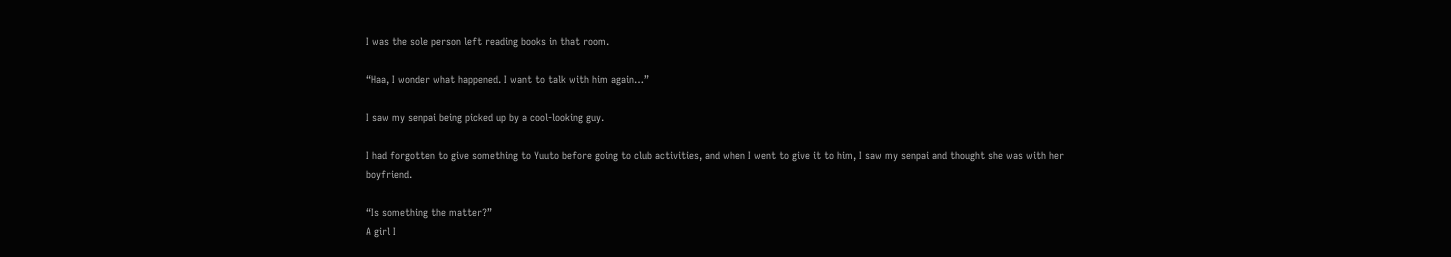I was the sole person left reading books in that room.

“Haa, I wonder what happened. I want to talk with him again…”

I saw my senpai being picked up by a cool-looking guy.

I had forgotten to give something to Yuuto before going to club activities, and when I went to give it to him, I saw my senpai and thought she was with her boyfriend.

“Is something the matter?”
A girl I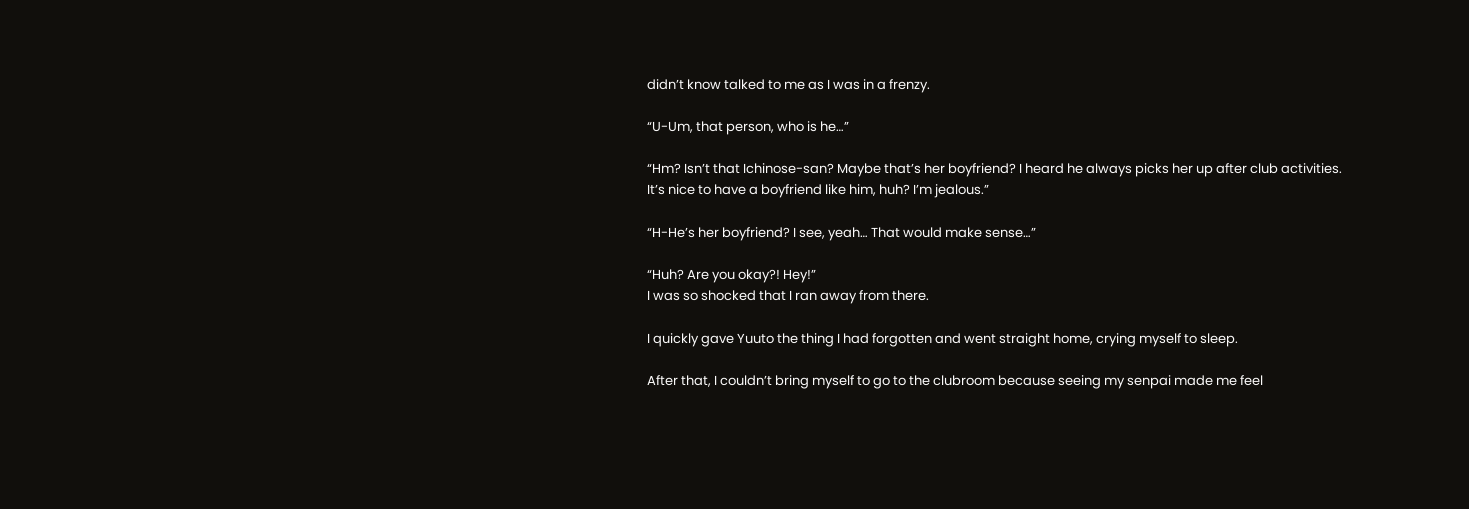didn’t know talked to me as I was in a frenzy.

“U-Um, that person, who is he…”

“Hm? Isn’t that Ichinose-san? Maybe that’s her boyfriend? I heard he always picks her up after club activities.
It’s nice to have a boyfriend like him, huh? I’m jealous.”

“H-He’s her boyfriend? I see, yeah… That would make sense…”

“Huh? Are you okay?! Hey!”
I was so shocked that I ran away from there.

I quickly gave Yuuto the thing I had forgotten and went straight home, crying myself to sleep.

After that, I couldn’t bring myself to go to the clubroom because seeing my senpai made me feel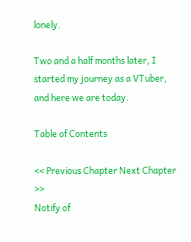lonely.

Two and a half months later, I started my journey as a VTuber, and here we are today.

Table of Contents

<< Previous Chapter Next Chapter >>
Notify of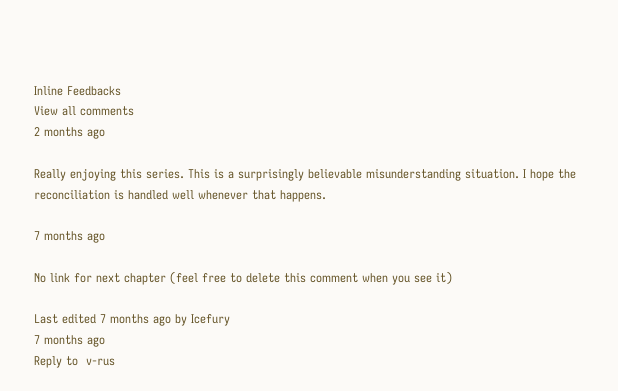Inline Feedbacks
View all comments
2 months ago

Really enjoying this series. This is a surprisingly believable misunderstanding situation. I hope the reconciliation is handled well whenever that happens.

7 months ago

No link for next chapter (feel free to delete this comment when you see it)

Last edited 7 months ago by Icefury
7 months ago
Reply to  v-rus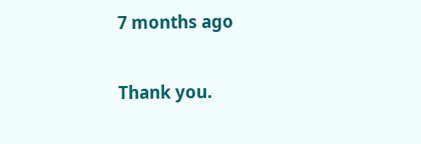7 months ago

Thank you.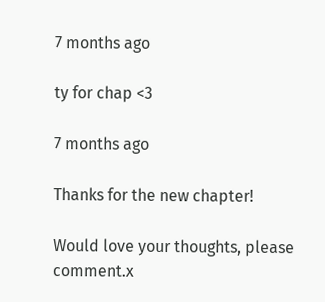7 months ago

ty for chap <3

7 months ago

Thanks for the new chapter!

Would love your thoughts, please comment.x